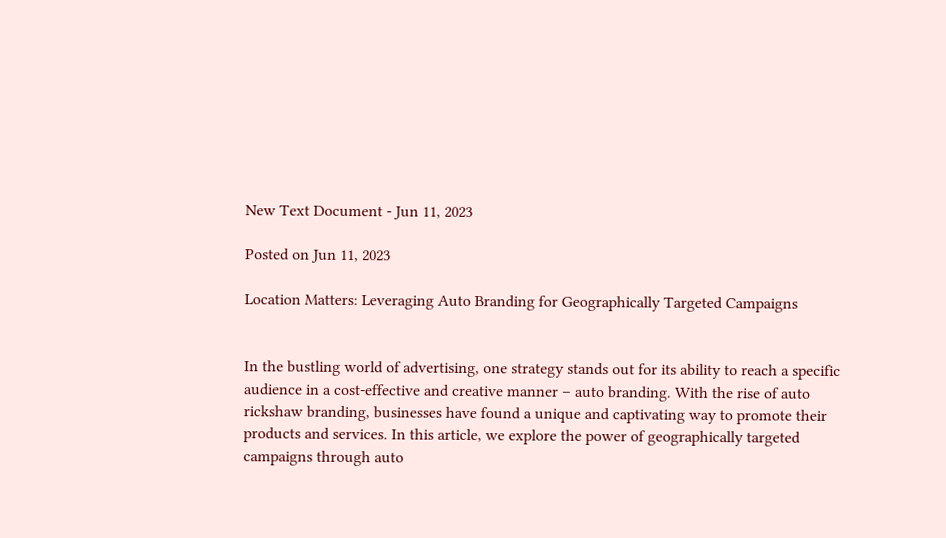New Text Document - Jun 11, 2023

Posted on Jun 11, 2023

Location Matters: Leveraging Auto Branding for Geographically Targeted Campaigns


In the bustling world of advertising, one strategy stands out for its ability to reach a specific audience in a cost-effective and creative manner – auto branding. With the rise of auto rickshaw branding, businesses have found a unique and captivating way to promote their products and services. In this article, we explore the power of geographically targeted campaigns through auto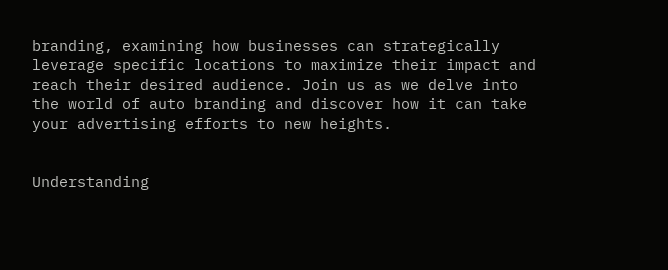branding, examining how businesses can strategically leverage specific locations to maximize their impact and reach their desired audience. Join us as we delve into the world of auto branding and discover how it can take your advertising efforts to new heights.


Understanding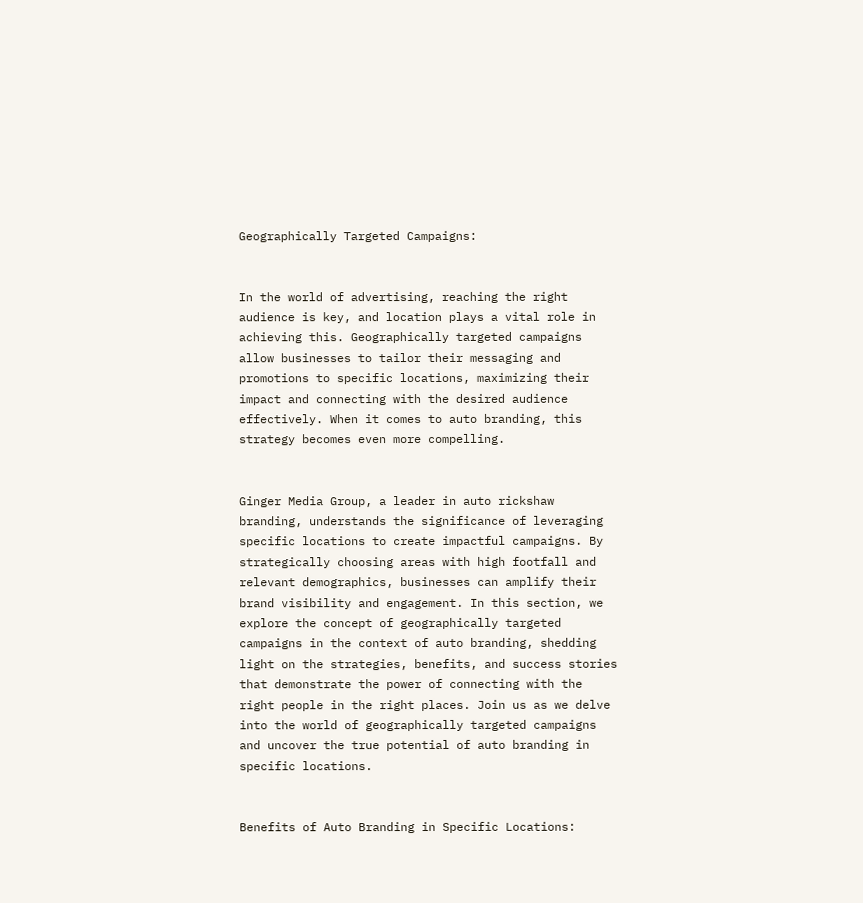Geographically Targeted Campaigns:


In the world of advertising, reaching the right audience is key, and location plays a vital role in achieving this. Geographically targeted campaigns allow businesses to tailor their messaging and promotions to specific locations, maximizing their impact and connecting with the desired audience effectively. When it comes to auto branding, this strategy becomes even more compelling.


Ginger Media Group, a leader in auto rickshaw branding, understands the significance of leveraging specific locations to create impactful campaigns. By strategically choosing areas with high footfall and relevant demographics, businesses can amplify their brand visibility and engagement. In this section, we explore the concept of geographically targeted campaigns in the context of auto branding, shedding light on the strategies, benefits, and success stories that demonstrate the power of connecting with the right people in the right places. Join us as we delve into the world of geographically targeted campaigns and uncover the true potential of auto branding in specific locations.


Benefits of Auto Branding in Specific Locations: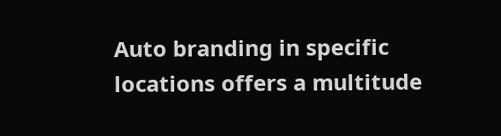Auto branding in specific locations offers a multitude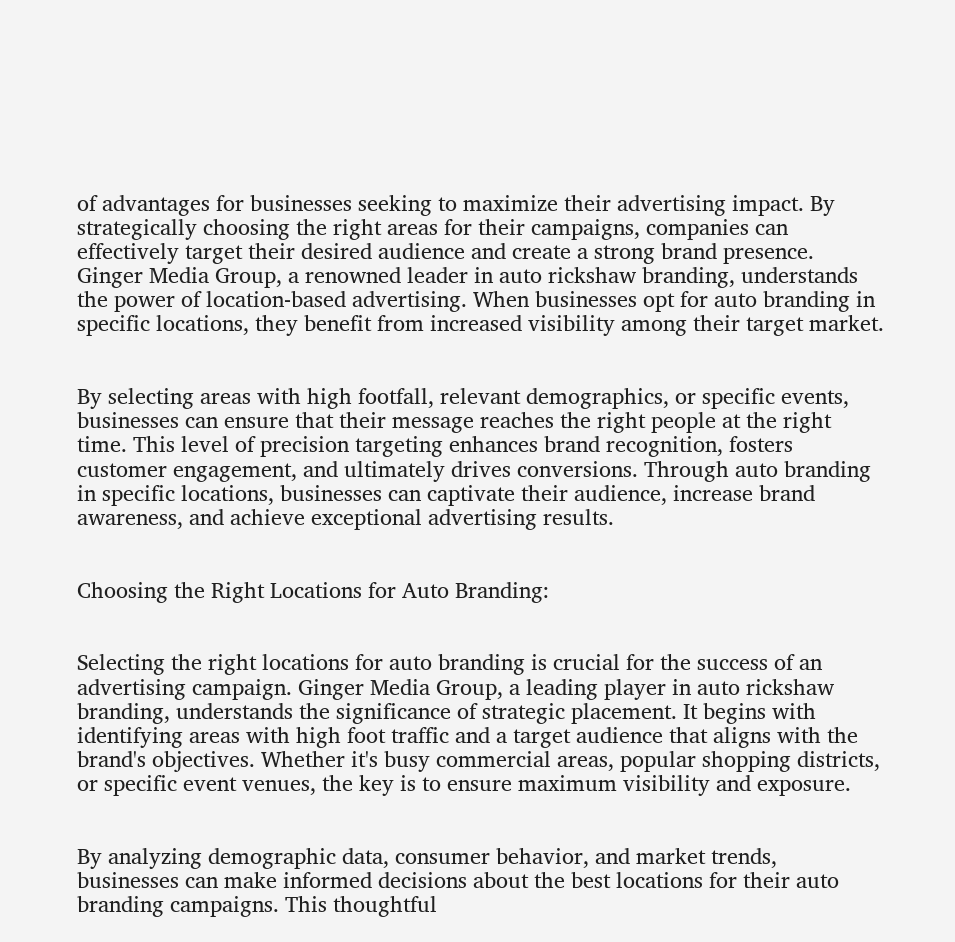of advantages for businesses seeking to maximize their advertising impact. By strategically choosing the right areas for their campaigns, companies can effectively target their desired audience and create a strong brand presence. Ginger Media Group, a renowned leader in auto rickshaw branding, understands the power of location-based advertising. When businesses opt for auto branding in specific locations, they benefit from increased visibility among their target market.


By selecting areas with high footfall, relevant demographics, or specific events, businesses can ensure that their message reaches the right people at the right time. This level of precision targeting enhances brand recognition, fosters customer engagement, and ultimately drives conversions. Through auto branding in specific locations, businesses can captivate their audience, increase brand awareness, and achieve exceptional advertising results.


Choosing the Right Locations for Auto Branding:


Selecting the right locations for auto branding is crucial for the success of an advertising campaign. Ginger Media Group, a leading player in auto rickshaw branding, understands the significance of strategic placement. It begins with identifying areas with high foot traffic and a target audience that aligns with the brand's objectives. Whether it's busy commercial areas, popular shopping districts, or specific event venues, the key is to ensure maximum visibility and exposure.


By analyzing demographic data, consumer behavior, and market trends, businesses can make informed decisions about the best locations for their auto branding campaigns. This thoughtful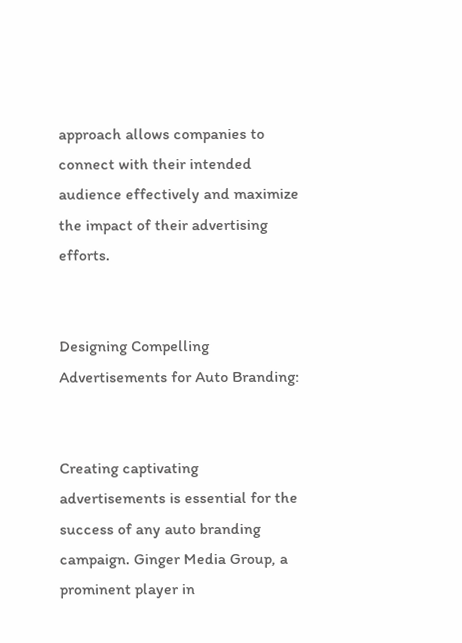approach allows companies to connect with their intended audience effectively and maximize the impact of their advertising efforts.


Designing Compelling Advertisements for Auto Branding:


Creating captivating advertisements is essential for the success of any auto branding campaign. Ginger Media Group, a prominent player in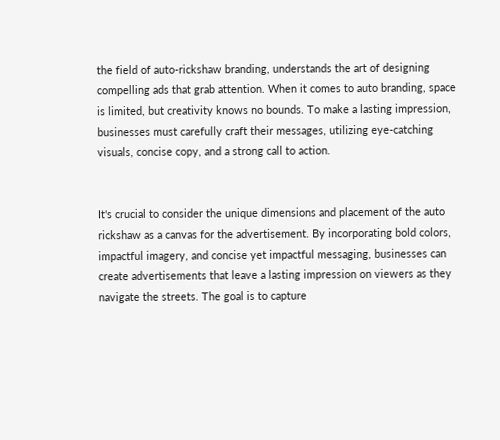the field of auto-rickshaw branding, understands the art of designing compelling ads that grab attention. When it comes to auto branding, space is limited, but creativity knows no bounds. To make a lasting impression, businesses must carefully craft their messages, utilizing eye-catching visuals, concise copy, and a strong call to action.


It's crucial to consider the unique dimensions and placement of the auto rickshaw as a canvas for the advertisement. By incorporating bold colors, impactful imagery, and concise yet impactful messaging, businesses can create advertisements that leave a lasting impression on viewers as they navigate the streets. The goal is to capture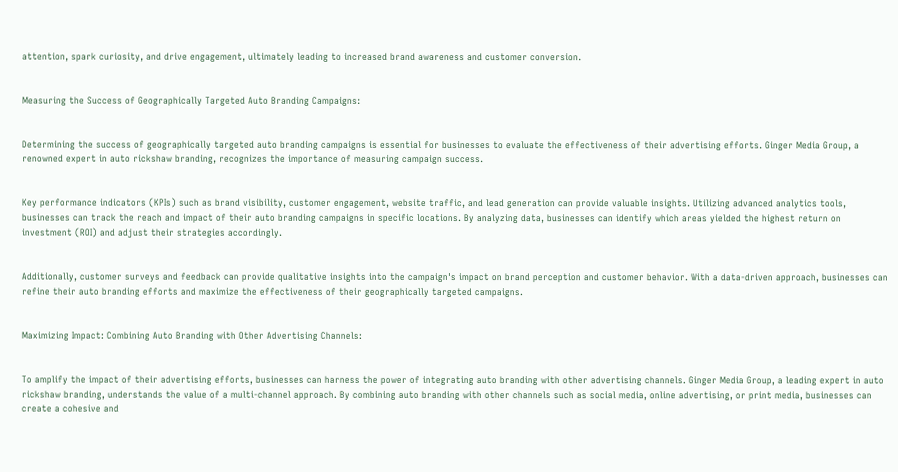attention, spark curiosity, and drive engagement, ultimately leading to increased brand awareness and customer conversion.


Measuring the Success of Geographically Targeted Auto Branding Campaigns:


Determining the success of geographically targeted auto branding campaigns is essential for businesses to evaluate the effectiveness of their advertising efforts. Ginger Media Group, a renowned expert in auto rickshaw branding, recognizes the importance of measuring campaign success.


Key performance indicators (KPIs) such as brand visibility, customer engagement, website traffic, and lead generation can provide valuable insights. Utilizing advanced analytics tools, businesses can track the reach and impact of their auto branding campaigns in specific locations. By analyzing data, businesses can identify which areas yielded the highest return on investment (ROI) and adjust their strategies accordingly.


Additionally, customer surveys and feedback can provide qualitative insights into the campaign's impact on brand perception and customer behavior. With a data-driven approach, businesses can refine their auto branding efforts and maximize the effectiveness of their geographically targeted campaigns.


Maximizing Impact: Combining Auto Branding with Other Advertising Channels:


To amplify the impact of their advertising efforts, businesses can harness the power of integrating auto branding with other advertising channels. Ginger Media Group, a leading expert in auto rickshaw branding, understands the value of a multi-channel approach. By combining auto branding with other channels such as social media, online advertising, or print media, businesses can create a cohesive and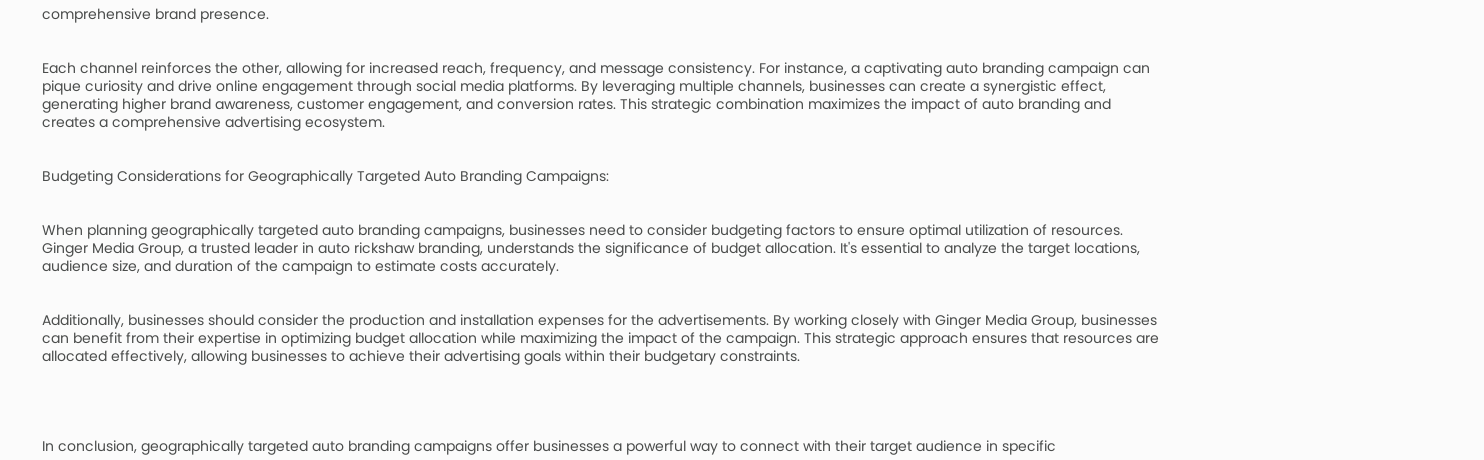comprehensive brand presence.


Each channel reinforces the other, allowing for increased reach, frequency, and message consistency. For instance, a captivating auto branding campaign can pique curiosity and drive online engagement through social media platforms. By leveraging multiple channels, businesses can create a synergistic effect, generating higher brand awareness, customer engagement, and conversion rates. This strategic combination maximizes the impact of auto branding and creates a comprehensive advertising ecosystem.


Budgeting Considerations for Geographically Targeted Auto Branding Campaigns:


When planning geographically targeted auto branding campaigns, businesses need to consider budgeting factors to ensure optimal utilization of resources. Ginger Media Group, a trusted leader in auto rickshaw branding, understands the significance of budget allocation. It's essential to analyze the target locations, audience size, and duration of the campaign to estimate costs accurately.


Additionally, businesses should consider the production and installation expenses for the advertisements. By working closely with Ginger Media Group, businesses can benefit from their expertise in optimizing budget allocation while maximizing the impact of the campaign. This strategic approach ensures that resources are allocated effectively, allowing businesses to achieve their advertising goals within their budgetary constraints.




In conclusion, geographically targeted auto branding campaigns offer businesses a powerful way to connect with their target audience in specific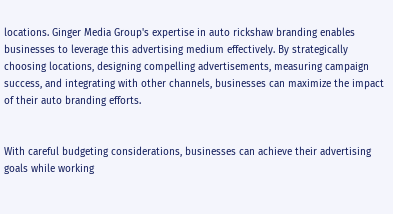locations. Ginger Media Group's expertise in auto rickshaw branding enables businesses to leverage this advertising medium effectively. By strategically choosing locations, designing compelling advertisements, measuring campaign success, and integrating with other channels, businesses can maximize the impact of their auto branding efforts.


With careful budgeting considerations, businesses can achieve their advertising goals while working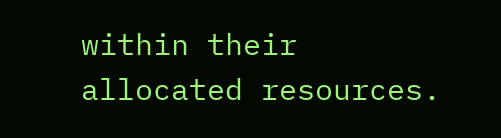within their allocated resources.